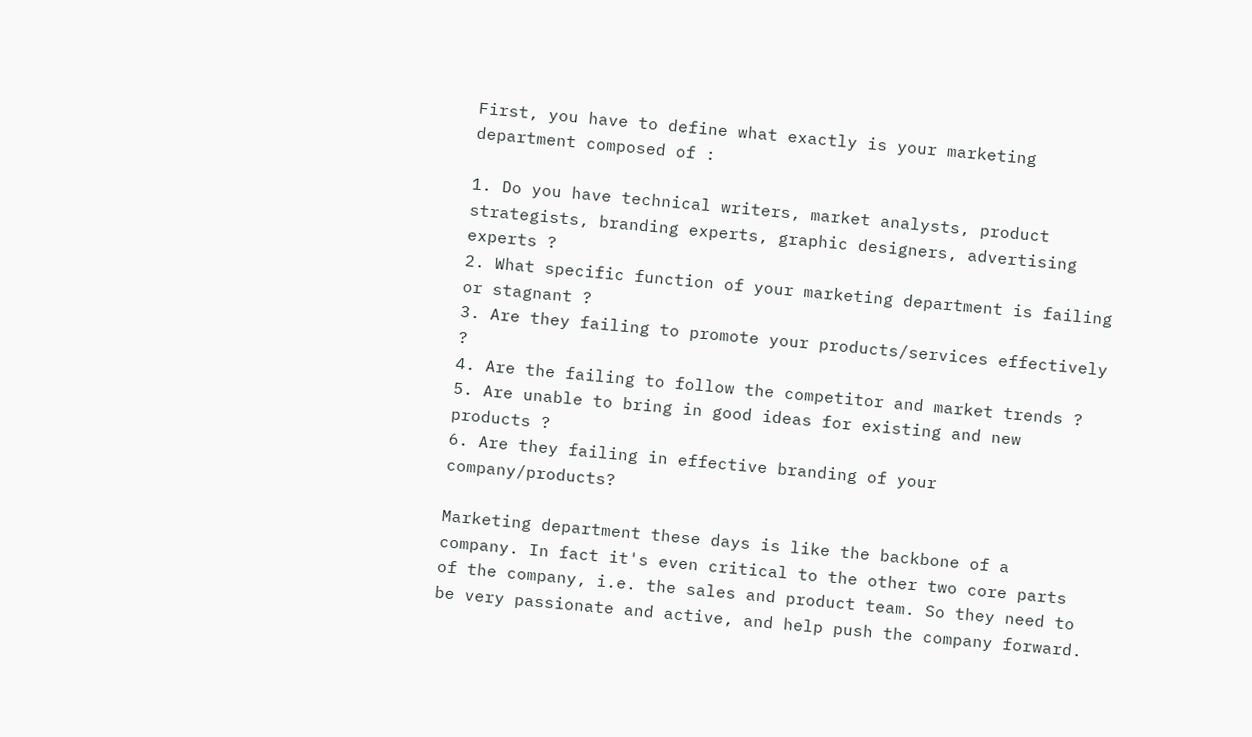First, you have to define what exactly is your marketing department composed of :

1. Do you have technical writers, market analysts, product strategists, branding experts, graphic designers, advertising experts ?
2. What specific function of your marketing department is failing or stagnant ?
3. Are they failing to promote your products/services effectively ?
4. Are the failing to follow the competitor and market trends ?
5. Are unable to bring in good ideas for existing and new products ?
6. Are they failing in effective branding of your company/products?

Marketing department these days is like the backbone of a company. In fact it's even critical to the other two core parts of the company, i.e. the sales and product team. So they need to be very passionate and active, and help push the company forward.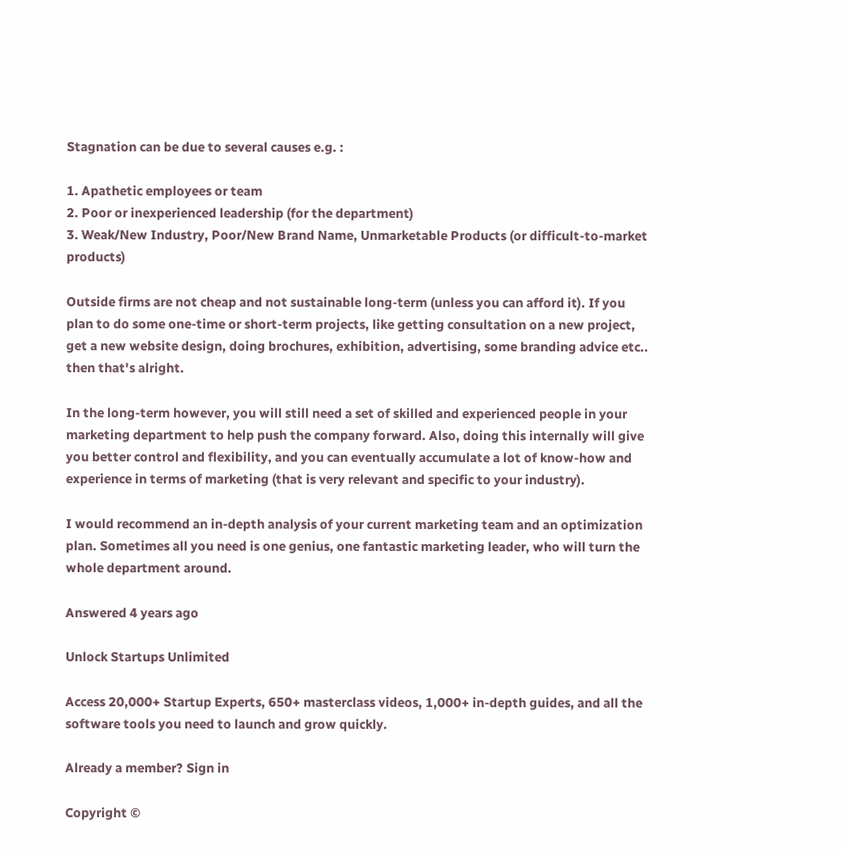Stagnation can be due to several causes e.g. :

1. Apathetic employees or team
2. Poor or inexperienced leadership (for the department)
3. Weak/New Industry, Poor/New Brand Name, Unmarketable Products (or difficult-to-market products)

Outside firms are not cheap and not sustainable long-term (unless you can afford it). If you plan to do some one-time or short-term projects, like getting consultation on a new project, get a new website design, doing brochures, exhibition, advertising, some branding advice etc.. then that's alright.

In the long-term however, you will still need a set of skilled and experienced people in your marketing department to help push the company forward. Also, doing this internally will give you better control and flexibility, and you can eventually accumulate a lot of know-how and experience in terms of marketing (that is very relevant and specific to your industry).

I would recommend an in-depth analysis of your current marketing team and an optimization plan. Sometimes all you need is one genius, one fantastic marketing leader, who will turn the whole department around.

Answered 4 years ago

Unlock Startups Unlimited

Access 20,000+ Startup Experts, 650+ masterclass videos, 1,000+ in-depth guides, and all the software tools you need to launch and grow quickly.

Already a member? Sign in

Copyright ©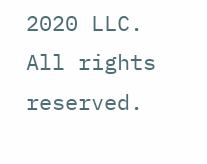2020 LLC. All rights reserved.